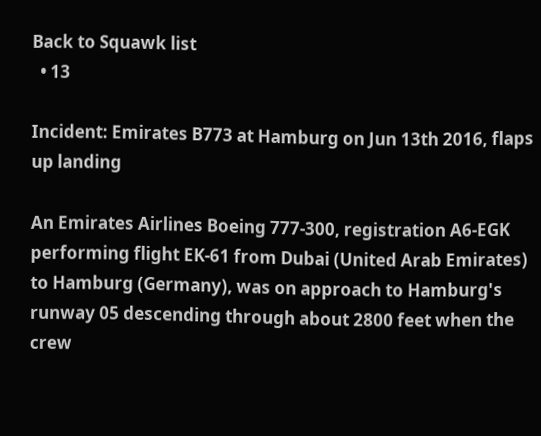Back to Squawk list
  • 13

Incident: Emirates B773 at Hamburg on Jun 13th 2016, flaps up landing

An Emirates Airlines Boeing 777-300, registration A6-EGK performing flight EK-61 from Dubai (United Arab Emirates) to Hamburg (Germany), was on approach to Hamburg's runway 05 descending through about 2800 feet when the crew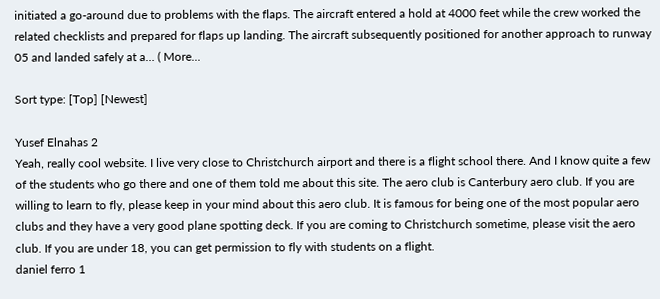initiated a go-around due to problems with the flaps. The aircraft entered a hold at 4000 feet while the crew worked the related checklists and prepared for flaps up landing. The aircraft subsequently positioned for another approach to runway 05 and landed safely at a… ( More...

Sort type: [Top] [Newest]

Yusef Elnahas 2
Yeah, really cool website. I live very close to Christchurch airport and there is a flight school there. And I know quite a few of the students who go there and one of them told me about this site. The aero club is Canterbury aero club. If you are willing to learn to fly, please keep in your mind about this aero club. It is famous for being one of the most popular aero clubs and they have a very good plane spotting deck. If you are coming to Christchurch sometime, please visit the aero club. If you are under 18, you can get permission to fly with students on a flight.
daniel ferro 1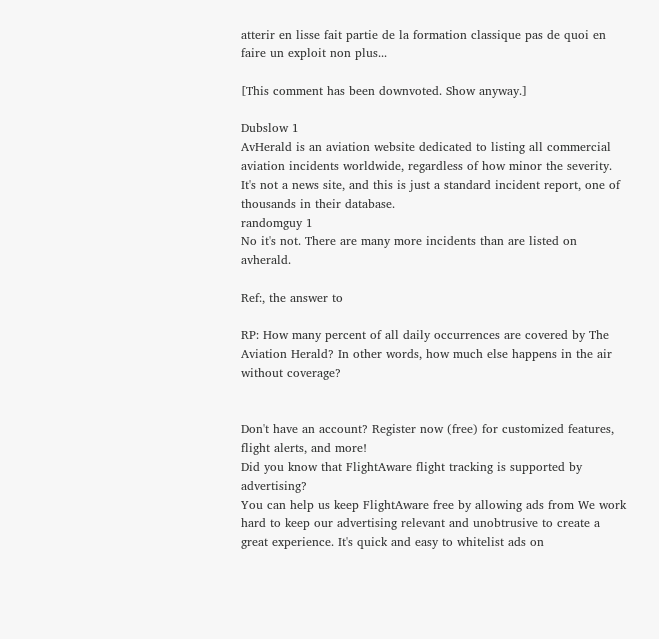atterir en lisse fait partie de la formation classique pas de quoi en faire un exploit non plus...

[This comment has been downvoted. Show anyway.]

Dubslow 1
AvHerald is an aviation website dedicated to listing all commercial aviation incidents worldwide, regardless of how minor the severity. It's not a news site, and this is just a standard incident report, one of thousands in their database.
randomguy 1
No it's not. There are many more incidents than are listed on avherald.

Ref:, the answer to

RP: How many percent of all daily occurrences are covered by The Aviation Herald? In other words, how much else happens in the air without coverage?


Don't have an account? Register now (free) for customized features, flight alerts, and more!
Did you know that FlightAware flight tracking is supported by advertising?
You can help us keep FlightAware free by allowing ads from We work hard to keep our advertising relevant and unobtrusive to create a great experience. It's quick and easy to whitelist ads on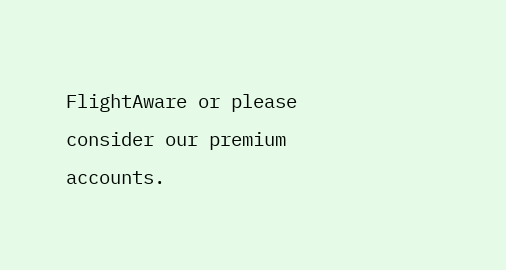FlightAware or please consider our premium accounts.